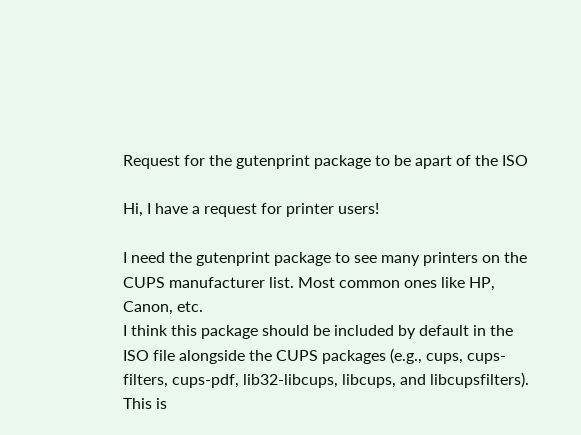Request for the gutenprint package to be apart of the ISO

Hi, I have a request for printer users!

I need the gutenprint package to see many printers on the CUPS manufacturer list. Most common ones like HP, Canon, etc.
I think this package should be included by default in the ISO file alongside the CUPS packages (e.g., cups, cups-filters, cups-pdf, lib32-libcups, libcups, and libcupsfilters).
This is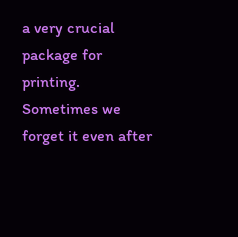a very crucial package for printing. Sometimes we forget it even after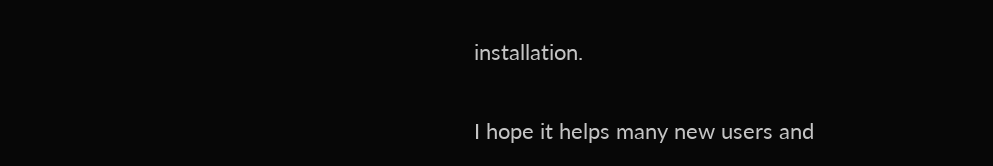installation.

I hope it helps many new users and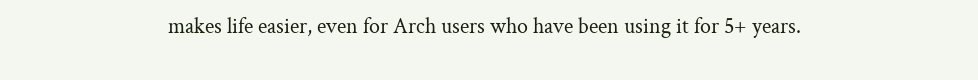makes life easier, even for Arch users who have been using it for 5+ years.